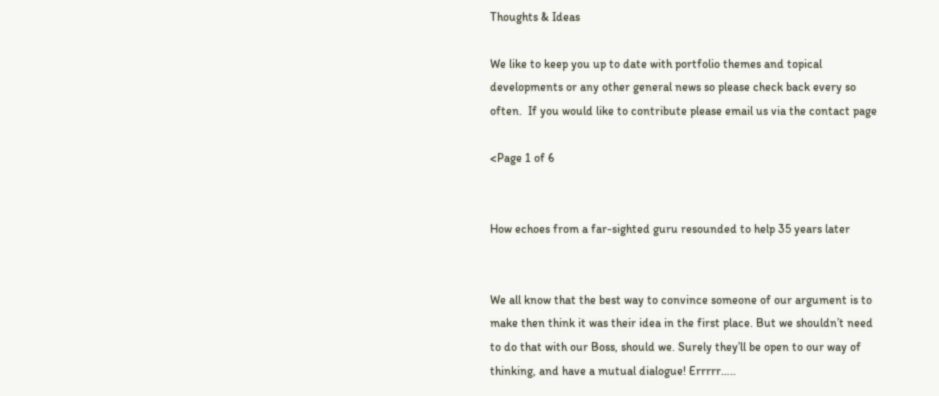Thoughts & Ideas

We like to keep you up to date with portfolio themes and topical developments or any other general news so please check back every so often.  If you would like to contribute please email us via the contact page

<Page 1 of 6


How echoes from a far-sighted guru resounded to help 35 years later


We all know that the best way to convince someone of our argument is to make then think it was their idea in the first place. But we shouldn’t need to do that with our Boss, should we. Surely they’ll be open to our way of thinking, and have a mutual dialogue! Errrrr…..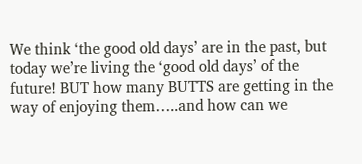We think ‘the good old days’ are in the past, but today we’re living the ‘good old days’ of the future! BUT how many BUTTS are getting in the way of enjoying them…..and how can we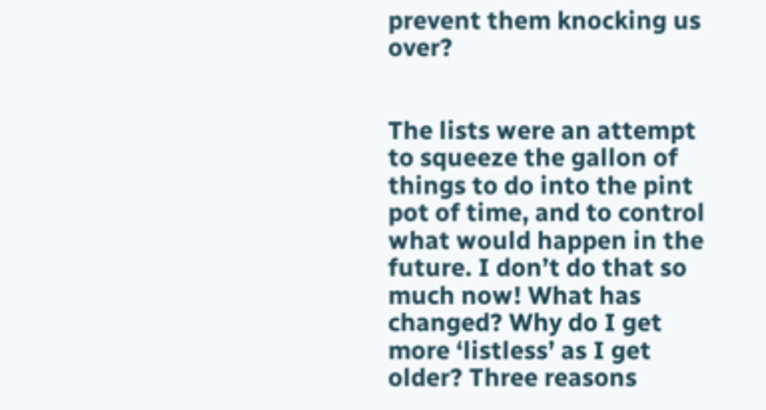prevent them knocking us over?


The lists were an attempt to squeeze the gallon of things to do into the pint pot of time, and to control what would happen in the future. I don’t do that so much now! What has changed? Why do I get more ‘listless’ as I get older? Three reasons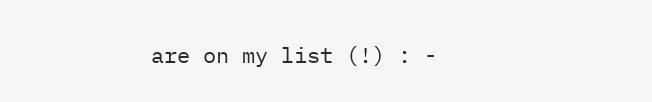are on my list (!) : -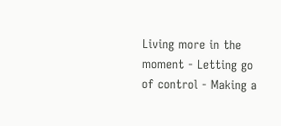Living more in the moment - Letting go of control - Making a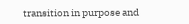transition in purpose and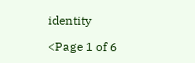identity

<Page 1 of 6